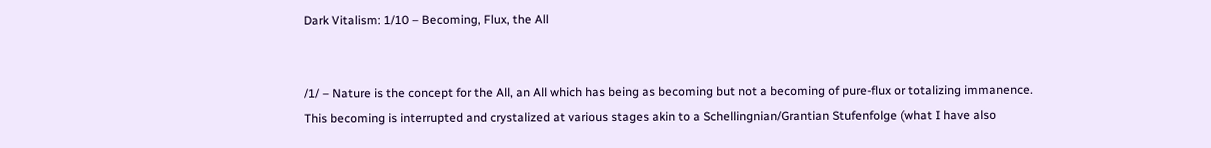Dark Vitalism: 1/10 – Becoming, Flux, the All


/1/ – Nature is the concept for the All, an All which has being as becoming but not a becoming of pure-flux or totalizing immanence. This becoming is interrupted and crystalized at various stages akin to a Schellingnian/Grantian Stufenfolge (what I have also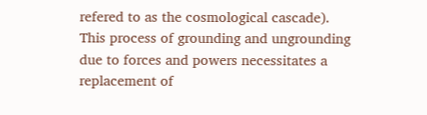refered to as the cosmological cascade). This process of grounding and ungrounding due to forces and powers necessitates a replacement of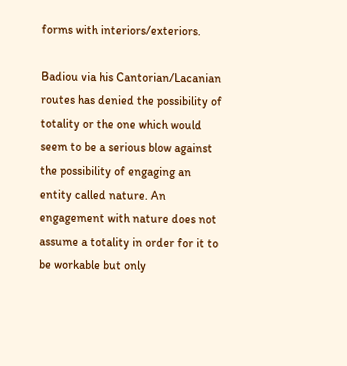forms with interiors/exteriors.

Badiou via his Cantorian/Lacanian routes has denied the possibility of totality or the one which would seem to be a serious blow against the possibility of engaging an entity called nature. An engagement with nature does not assume a totality in order for it to be workable but only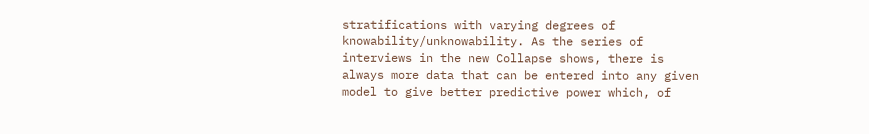stratifications with varying degrees of knowability/unknowability. As the series of interviews in the new Collapse shows, there is always more data that can be entered into any given model to give better predictive power which, of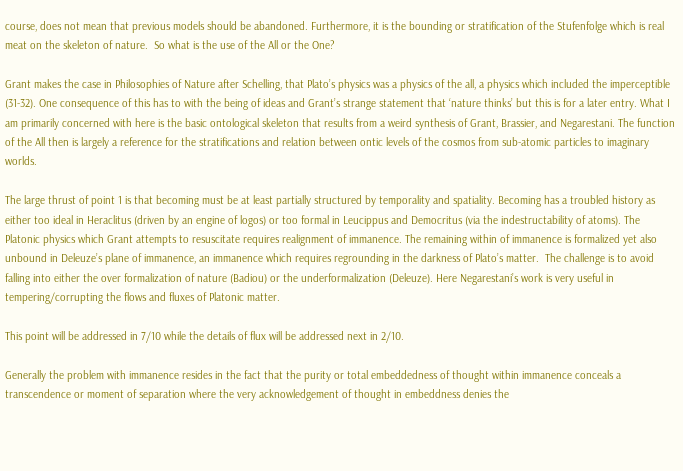course, does not mean that previous models should be abandoned. Furthermore, it is the bounding or stratification of the Stufenfolge which is real meat on the skeleton of nature.  So what is the use of the All or the One?

Grant makes the case in Philosophies of Nature after Schelling, that Plato’s physics was a physics of the all, a physics which included the imperceptible (31-32). One consequence of this has to with the being of ideas and Grant’s strange statement that ‘nature thinks’ but this is for a later entry. What I am primarily concerned with here is the basic ontological skeleton that results from a weird synthesis of Grant, Brassier, and Negarestani. The function of the All then is largely a reference for the stratifications and relation between ontic levels of the cosmos from sub-atomic particles to imaginary worlds.

The large thrust of point 1 is that becoming must be at least partially structured by temporality and spatiality. Becoming has a troubled history as either too ideal in Heraclitus (driven by an engine of logos) or too formal in Leucippus and Democritus (via the indestructability of atoms). The Platonic physics which Grant attempts to resuscitate requires realignment of immanence. The remaining within of immanence is formalized yet also unbound in Deleuze’s plane of immanence, an immanence which requires regrounding in the darkness of Plato’s matter.  The challenge is to avoid falling into either the over formalization of nature (Badiou) or the underformalization (Deleuze). Here Negarestani’s work is very useful in tempering/corrupting the flows and fluxes of Platonic matter.

This point will be addressed in 7/10 while the details of flux will be addressed next in 2/10.

Generally the problem with immanence resides in the fact that the purity or total embeddedness of thought within immanence conceals a transcendence or moment of separation where the very acknowledgement of thought in embeddness denies the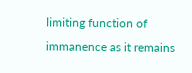limiting function of immanence as it remains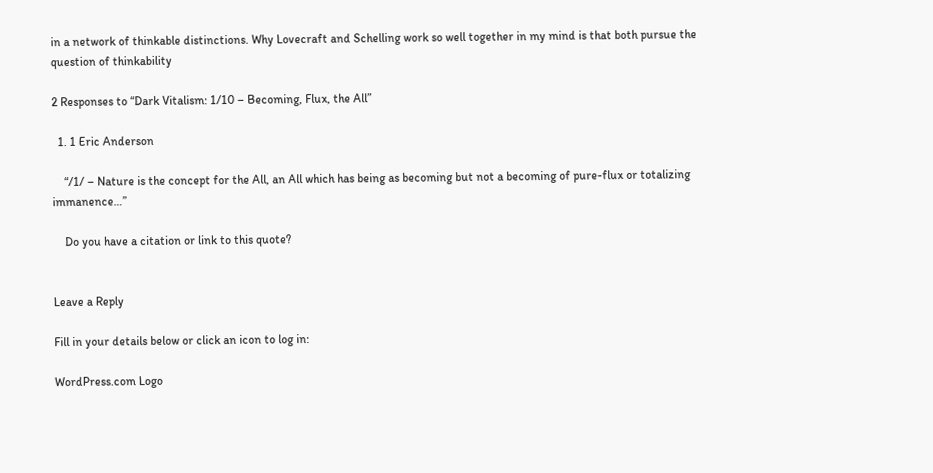in a network of thinkable distinctions. Why Lovecraft and Schelling work so well together in my mind is that both pursue the question of thinkability

2 Responses to “Dark Vitalism: 1/10 – Becoming, Flux, the All”

  1. 1 Eric Anderson

    “/1/ – Nature is the concept for the All, an All which has being as becoming but not a becoming of pure-flux or totalizing immanence…”

    Do you have a citation or link to this quote?


Leave a Reply

Fill in your details below or click an icon to log in:

WordPress.com Logo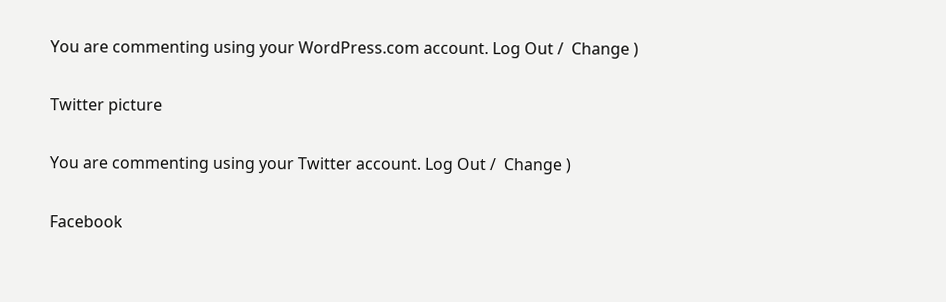You are commenting using your WordPress.com account. Log Out /  Change )

Twitter picture

You are commenting using your Twitter account. Log Out /  Change )

Facebook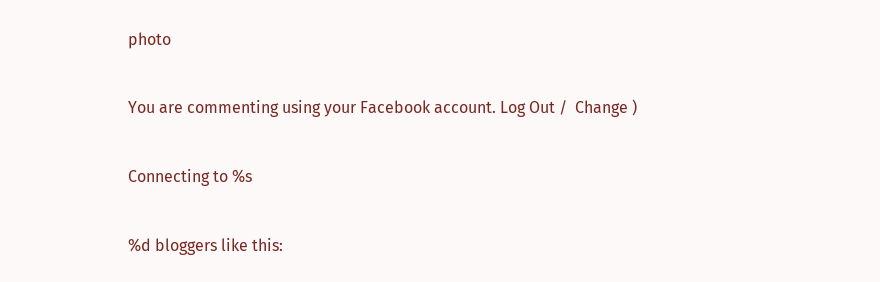photo

You are commenting using your Facebook account. Log Out /  Change )

Connecting to %s

%d bloggers like this: